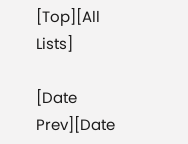[Top][All Lists]

[Date Prev][Date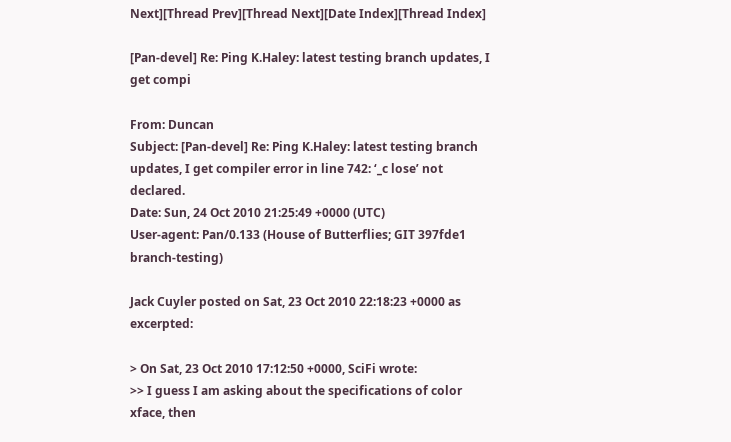Next][Thread Prev][Thread Next][Date Index][Thread Index]

[Pan-devel] Re: Ping K.Haley: latest testing branch updates, I get compi

From: Duncan
Subject: [Pan-devel] Re: Ping K.Haley: latest testing branch updates, I get compiler error in line 742: ‘_c lose’ not declared.
Date: Sun, 24 Oct 2010 21:25:49 +0000 (UTC)
User-agent: Pan/0.133 (House of Butterflies; GIT 397fde1 branch-testing)

Jack Cuyler posted on Sat, 23 Oct 2010 22:18:23 +0000 as excerpted:

> On Sat, 23 Oct 2010 17:12:50 +0000, SciFi wrote:
>> I guess I am asking about the specifications of color xface, then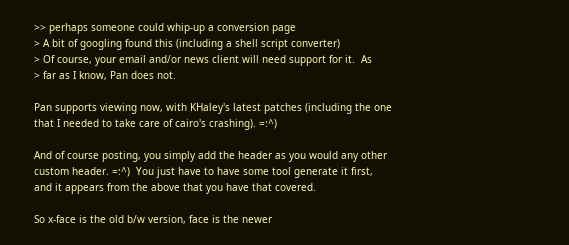>> perhaps someone could whip-up a conversion page
> A bit of googling found this (including a shell script converter)
> Of course, your email and/or news client will need support for it.  As
> far as I know, Pan does not.

Pan supports viewing now, with KHaley's latest patches (including the one
that I needed to take care of cairo's crashing). =:^)

And of course posting, you simply add the header as you would any other
custom header. =:^)  You just have to have some tool generate it first,
and it appears from the above that you have that covered.

So x-face is the old b/w version, face is the newer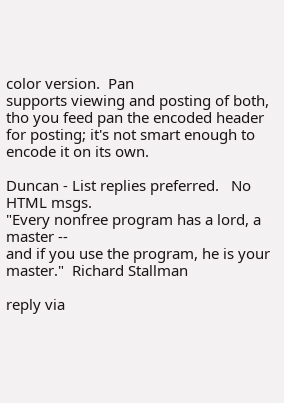color version.  Pan
supports viewing and posting of both, tho you feed pan the encoded header
for posting; it's not smart enough to encode it on its own.

Duncan - List replies preferred.   No HTML msgs.
"Every nonfree program has a lord, a master --
and if you use the program, he is your master."  Richard Stallman

reply via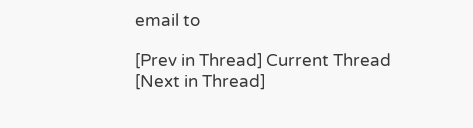email to

[Prev in Thread] Current Thread [Next in Thread]